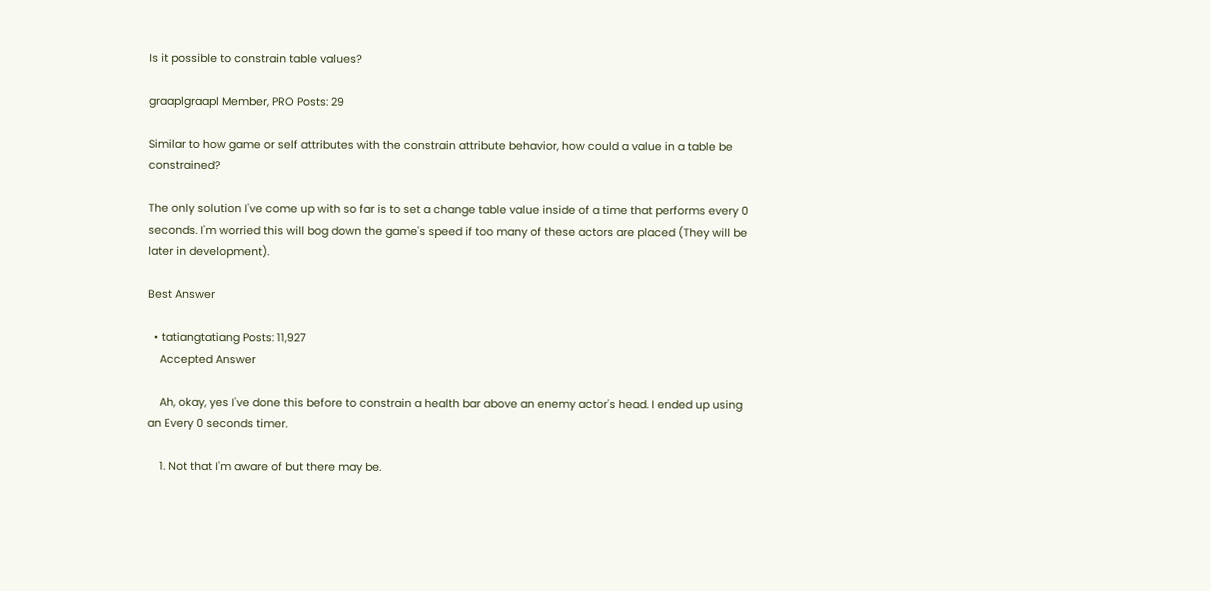Is it possible to constrain table values?

graaplgraapl Member, PRO Posts: 29

Similar to how game or self attributes with the constrain attribute behavior, how could a value in a table be constrained?

The only solution I've come up with so far is to set a change table value inside of a time that performs every 0 seconds. I'm worried this will bog down the game's speed if too many of these actors are placed (They will be later in development).

Best Answer

  • tatiangtatiang Posts: 11,927
    Accepted Answer

    Ah, okay, yes I've done this before to constrain a health bar above an enemy actor's head. I ended up using an Every 0 seconds timer.

    1. Not that I'm aware of but there may be.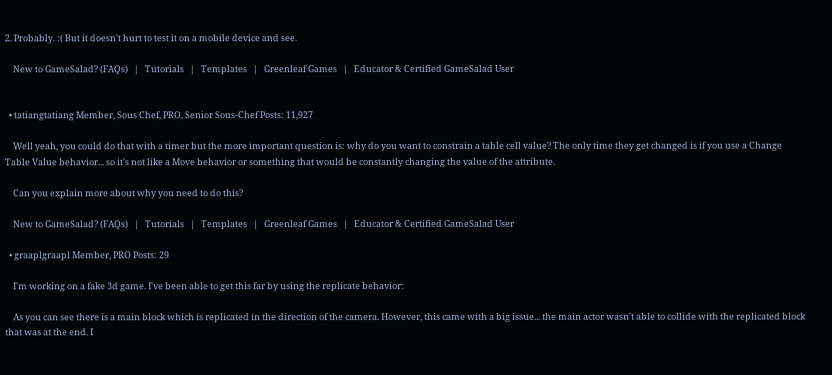2. Probably. :( But it doesn't hurt to test it on a mobile device and see.

    New to GameSalad? (FAQs)   |   Tutorials   |   Templates   |   Greenleaf Games   |   Educator & Certified GameSalad User


  • tatiangtatiang Member, Sous Chef, PRO, Senior Sous-Chef Posts: 11,927

    Well yeah, you could do that with a timer but the more important question is: why do you want to constrain a table cell value? The only time they get changed is if you use a Change Table Value behavior... so it's not like a Move behavior or something that would be constantly changing the value of the attribute.

    Can you explain more about why you need to do this?

    New to GameSalad? (FAQs)   |   Tutorials   |   Templates   |   Greenleaf Games   |   Educator & Certified GameSalad User

  • graaplgraapl Member, PRO Posts: 29

    I'm working on a fake 3d game. I've been able to get this far by using the replicate behavior:

    As you can see there is a main block which is replicated in the direction of the camera. However, this came with a big issue... the main actor wasn't able to collide with the replicated block that was at the end. I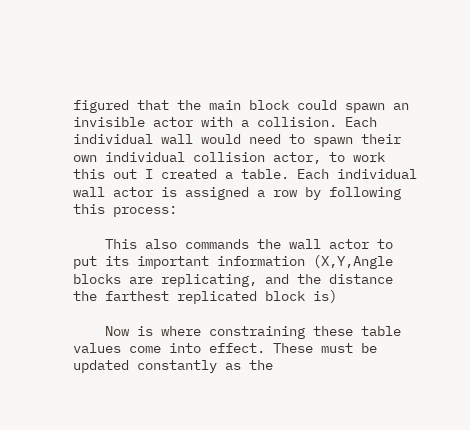figured that the main block could spawn an invisible actor with a collision. Each individual wall would need to spawn their own individual collision actor, to work this out I created a table. Each individual wall actor is assigned a row by following this process:

    This also commands the wall actor to put its important information (X,Y,Angle blocks are replicating, and the distance the farthest replicated block is)

    Now is where constraining these table values come into effect. These must be updated constantly as the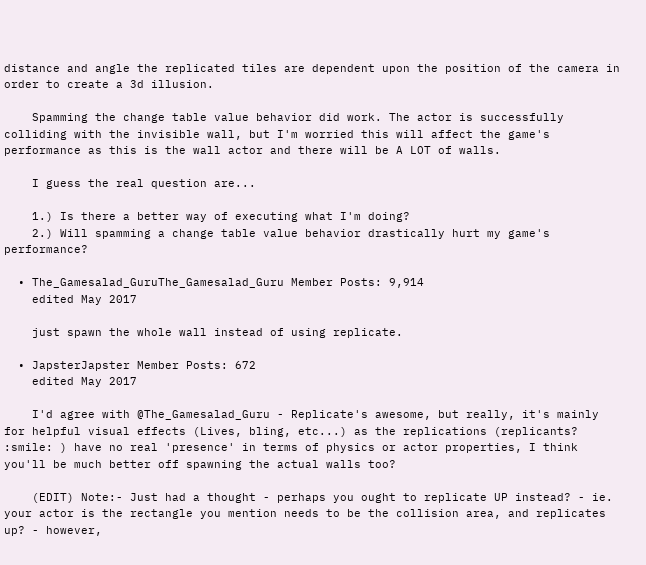distance and angle the replicated tiles are dependent upon the position of the camera in order to create a 3d illusion.

    Spamming the change table value behavior did work. The actor is successfully colliding with the invisible wall, but I'm worried this will affect the game's performance as this is the wall actor and there will be A LOT of walls.

    I guess the real question are...

    1.) Is there a better way of executing what I'm doing?
    2.) Will spamming a change table value behavior drastically hurt my game's performance?

  • The_Gamesalad_GuruThe_Gamesalad_Guru Member Posts: 9,914
    edited May 2017

    just spawn the whole wall instead of using replicate.

  • JapsterJapster Member Posts: 672
    edited May 2017

    I'd agree with @The_Gamesalad_Guru - Replicate's awesome, but really, it's mainly for helpful visual effects (Lives, bling, etc...) as the replications (replicants? :smile: ) have no real 'presence' in terms of physics or actor properties, I think you'll be much better off spawning the actual walls too?

    (EDIT) Note:- Just had a thought - perhaps you ought to replicate UP instead? - ie. your actor is the rectangle you mention needs to be the collision area, and replicates up? - however,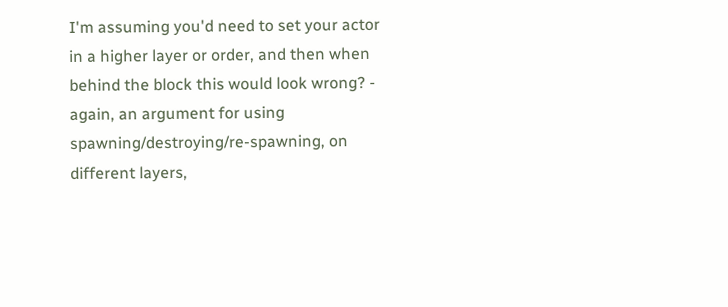I'm assuming you'd need to set your actor in a higher layer or order, and then when behind the block this would look wrong? - again, an argument for using spawning/destroying/re-spawning, on different layers,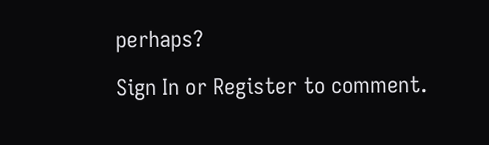perhaps?

Sign In or Register to comment.